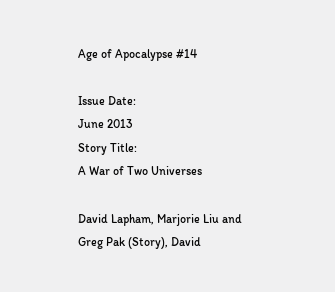Age of Apocalypse #14

Issue Date:
June 2013
Story Title:
A War of Two Universes

David Lapham, Marjorie Liu and Greg Pak (Story), David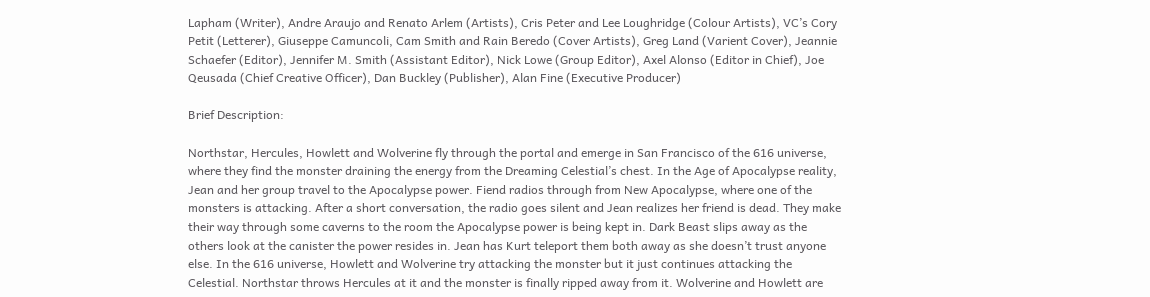Lapham (Writer), Andre Araujo and Renato Arlem (Artists), Cris Peter and Lee Loughridge (Colour Artists), VC’s Cory Petit (Letterer), Giuseppe Camuncoli, Cam Smith and Rain Beredo (Cover Artists), Greg Land (Varient Cover), Jeannie Schaefer (Editor), Jennifer M. Smith (Assistant Editor), Nick Lowe (Group Editor), Axel Alonso (Editor in Chief), Joe Qeusada (Chief Creative Officer), Dan Buckley (Publisher), Alan Fine (Executive Producer)

Brief Description:

Northstar, Hercules, Howlett and Wolverine fly through the portal and emerge in San Francisco of the 616 universe, where they find the monster draining the energy from the Dreaming Celestial’s chest. In the Age of Apocalypse reality, Jean and her group travel to the Apocalypse power. Fiend radios through from New Apocalypse, where one of the monsters is attacking. After a short conversation, the radio goes silent and Jean realizes her friend is dead. They make their way through some caverns to the room the Apocalypse power is being kept in. Dark Beast slips away as the others look at the canister the power resides in. Jean has Kurt teleport them both away as she doesn’t trust anyone else. In the 616 universe, Howlett and Wolverine try attacking the monster but it just continues attacking the Celestial. Northstar throws Hercules at it and the monster is finally ripped away from it. Wolverine and Howlett are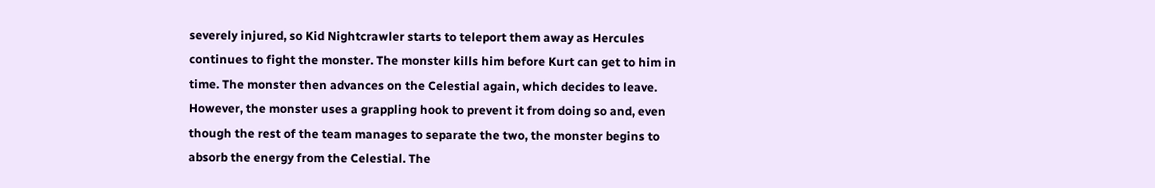severely injured, so Kid Nightcrawler starts to teleport them away as Hercules continues to fight the monster. The monster kills him before Kurt can get to him in time. The monster then advances on the Celestial again, which decides to leave. However, the monster uses a grappling hook to prevent it from doing so and, even though the rest of the team manages to separate the two, the monster begins to absorb the energy from the Celestial. The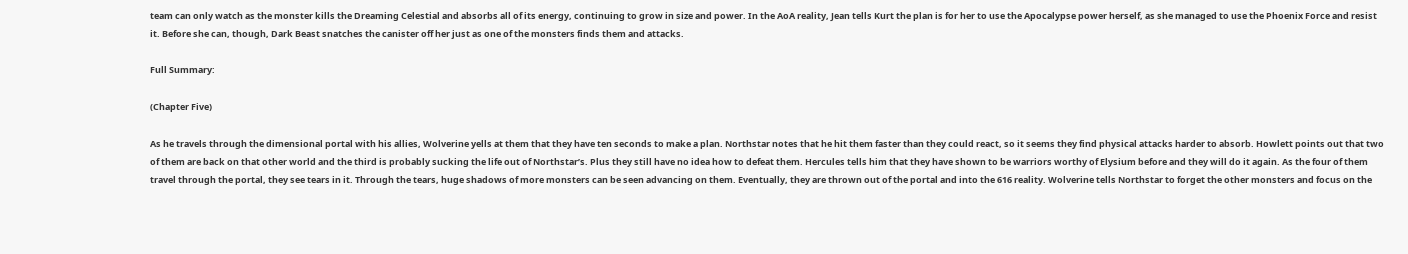team can only watch as the monster kills the Dreaming Celestial and absorbs all of its energy, continuing to grow in size and power. In the AoA reality, Jean tells Kurt the plan is for her to use the Apocalypse power herself, as she managed to use the Phoenix Force and resist it. Before she can, though, Dark Beast snatches the canister off her just as one of the monsters finds them and attacks.

Full Summary:

(Chapter Five)

As he travels through the dimensional portal with his allies, Wolverine yells at them that they have ten seconds to make a plan. Northstar notes that he hit them faster than they could react, so it seems they find physical attacks harder to absorb. Howlett points out that two of them are back on that other world and the third is probably sucking the life out of Northstar’s. Plus they still have no idea how to defeat them. Hercules tells him that they have shown to be warriors worthy of Elysium before and they will do it again. As the four of them travel through the portal, they see tears in it. Through the tears, huge shadows of more monsters can be seen advancing on them. Eventually, they are thrown out of the portal and into the 616 reality. Wolverine tells Northstar to forget the other monsters and focus on the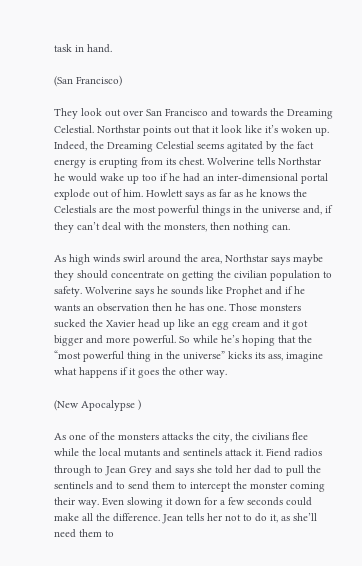task in hand.

(San Francisco)

They look out over San Francisco and towards the Dreaming Celestial. Northstar points out that it look like it’s woken up. Indeed, the Dreaming Celestial seems agitated by the fact energy is erupting from its chest. Wolverine tells Northstar he would wake up too if he had an inter-dimensional portal explode out of him. Howlett says as far as he knows the Celestials are the most powerful things in the universe and, if they can’t deal with the monsters, then nothing can.

As high winds swirl around the area, Northstar says maybe they should concentrate on getting the civilian population to safety. Wolverine says he sounds like Prophet and if he wants an observation then he has one. Those monsters sucked the Xavier head up like an egg cream and it got bigger and more powerful. So while he’s hoping that the “most powerful thing in the universe” kicks its ass, imagine what happens if it goes the other way.

(New Apocalypse )

As one of the monsters attacks the city, the civilians flee while the local mutants and sentinels attack it. Fiend radios through to Jean Grey and says she told her dad to pull the sentinels and to send them to intercept the monster coming their way. Even slowing it down for a few seconds could make all the difference. Jean tells her not to do it, as she’ll need them to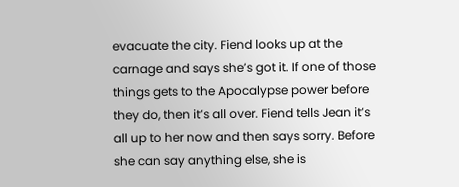evacuate the city. Fiend looks up at the carnage and says she’s got it. If one of those things gets to the Apocalypse power before they do, then it’s all over. Fiend tells Jean it’s all up to her now and then says sorry. Before she can say anything else, she is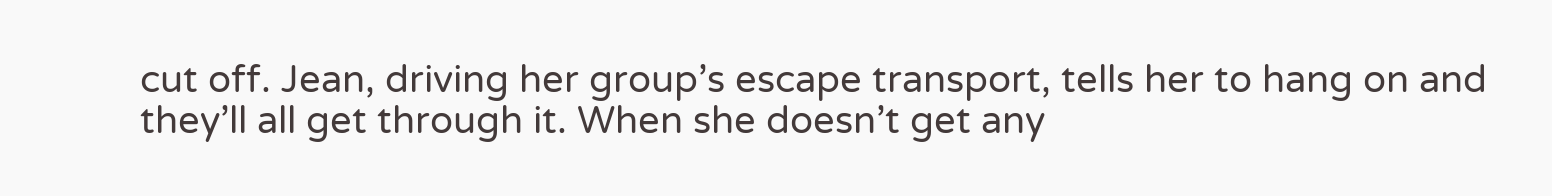cut off. Jean, driving her group’s escape transport, tells her to hang on and they’ll all get through it. When she doesn’t get any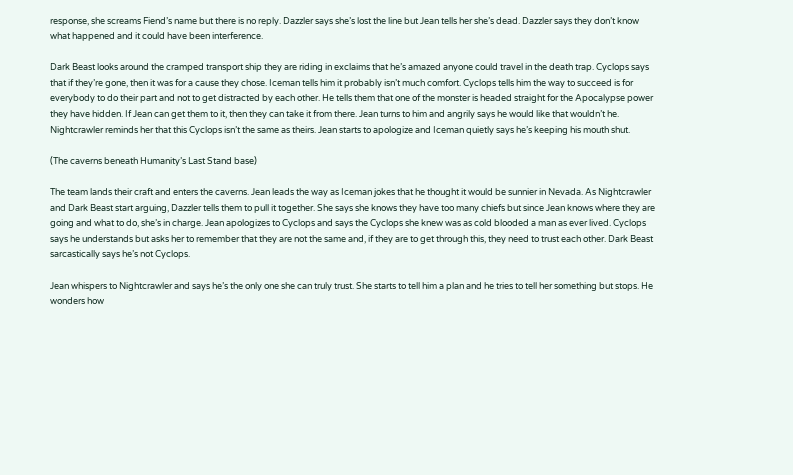response, she screams Fiend’s name but there is no reply. Dazzler says she’s lost the line but Jean tells her she’s dead. Dazzler says they don’t know what happened and it could have been interference.

Dark Beast looks around the cramped transport ship they are riding in exclaims that he’s amazed anyone could travel in the death trap. Cyclops says that if they’re gone, then it was for a cause they chose. Iceman tells him it probably isn’t much comfort. Cyclops tells him the way to succeed is for everybody to do their part and not to get distracted by each other. He tells them that one of the monster is headed straight for the Apocalypse power they have hidden. If Jean can get them to it, then they can take it from there. Jean turns to him and angrily says he would like that wouldn’t he. Nightcrawler reminds her that this Cyclops isn’t the same as theirs. Jean starts to apologize and Iceman quietly says he’s keeping his mouth shut.

(The caverns beneath Humanity’s Last Stand base)

The team lands their craft and enters the caverns. Jean leads the way as Iceman jokes that he thought it would be sunnier in Nevada. As Nightcrawler and Dark Beast start arguing, Dazzler tells them to pull it together. She says she knows they have too many chiefs but since Jean knows where they are going and what to do, she’s in charge. Jean apologizes to Cyclops and says the Cyclops she knew was as cold blooded a man as ever lived. Cyclops says he understands but asks her to remember that they are not the same and, if they are to get through this, they need to trust each other. Dark Beast sarcastically says he’s not Cyclops.

Jean whispers to Nightcrawler and says he’s the only one she can truly trust. She starts to tell him a plan and he tries to tell her something but stops. He wonders how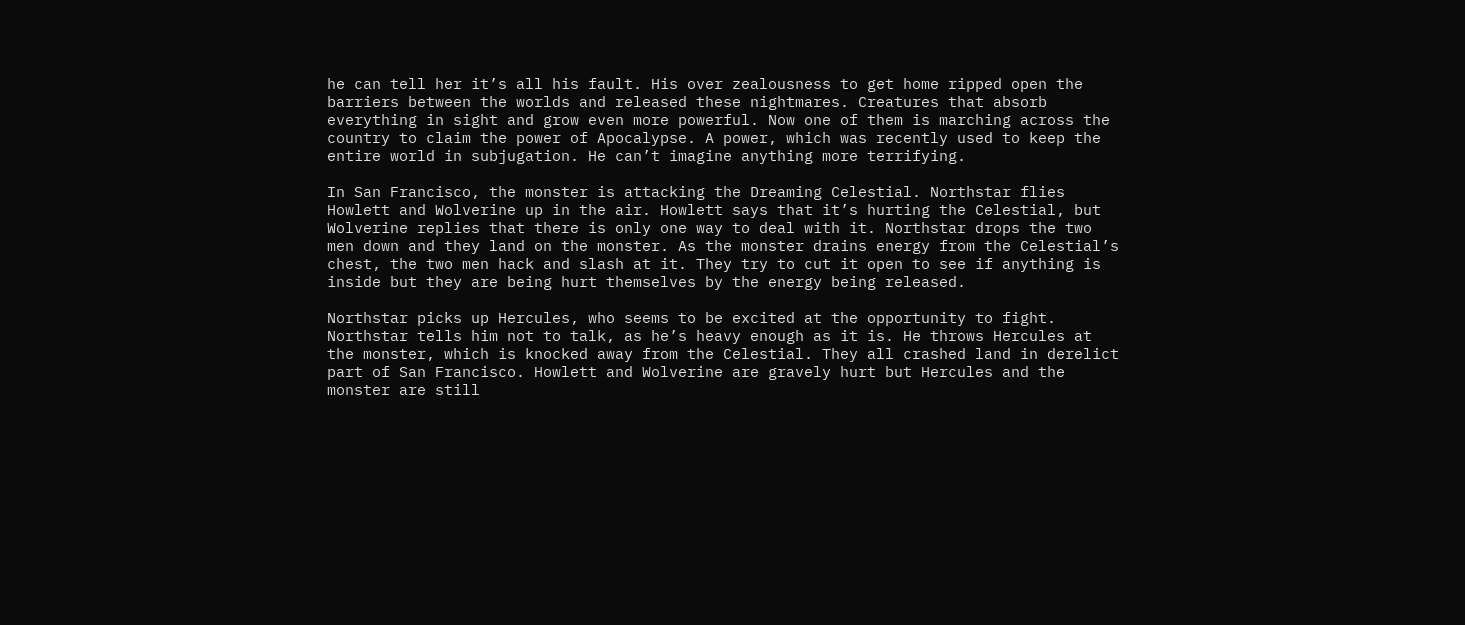he can tell her it’s all his fault. His over zealousness to get home ripped open the barriers between the worlds and released these nightmares. Creatures that absorb everything in sight and grow even more powerful. Now one of them is marching across the country to claim the power of Apocalypse. A power, which was recently used to keep the entire world in subjugation. He can’t imagine anything more terrifying.

In San Francisco, the monster is attacking the Dreaming Celestial. Northstar flies Howlett and Wolverine up in the air. Howlett says that it’s hurting the Celestial, but Wolverine replies that there is only one way to deal with it. Northstar drops the two men down and they land on the monster. As the monster drains energy from the Celestial’s chest, the two men hack and slash at it. They try to cut it open to see if anything is inside but they are being hurt themselves by the energy being released.

Northstar picks up Hercules, who seems to be excited at the opportunity to fight. Northstar tells him not to talk, as he’s heavy enough as it is. He throws Hercules at the monster, which is knocked away from the Celestial. They all crashed land in derelict part of San Francisco. Howlett and Wolverine are gravely hurt but Hercules and the monster are still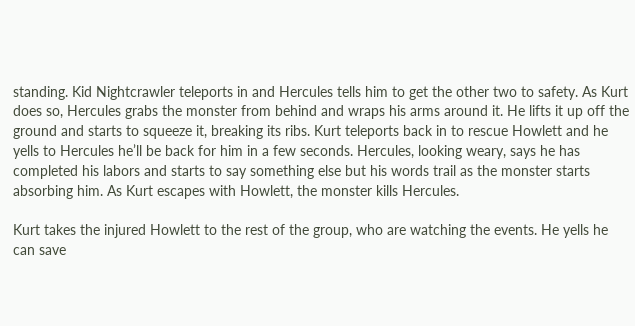standing. Kid Nightcrawler teleports in and Hercules tells him to get the other two to safety. As Kurt does so, Hercules grabs the monster from behind and wraps his arms around it. He lifts it up off the ground and starts to squeeze it, breaking its ribs. Kurt teleports back in to rescue Howlett and he yells to Hercules he’ll be back for him in a few seconds. Hercules, looking weary, says he has completed his labors and starts to say something else but his words trail as the monster starts absorbing him. As Kurt escapes with Howlett, the monster kills Hercules.

Kurt takes the injured Howlett to the rest of the group, who are watching the events. He yells he can save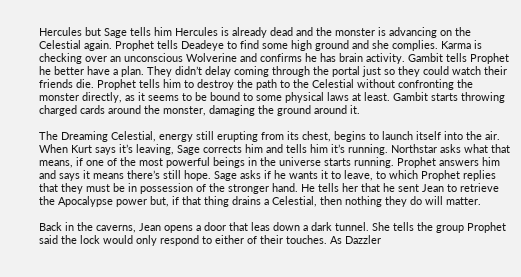Hercules but Sage tells him Hercules is already dead and the monster is advancing on the Celestial again. Prophet tells Deadeye to find some high ground and she complies. Karma is checking over an unconscious Wolverine and confirms he has brain activity. Gambit tells Prophet he better have a plan. They didn’t delay coming through the portal just so they could watch their friends die. Prophet tells him to destroy the path to the Celestial without confronting the monster directly, as it seems to be bound to some physical laws at least. Gambit starts throwing charged cards around the monster, damaging the ground around it.

The Dreaming Celestial, energy still erupting from its chest, begins to launch itself into the air. When Kurt says it’s leaving, Sage corrects him and tells him it’s running. Northstar asks what that means, if one of the most powerful beings in the universe starts running. Prophet answers him and says it means there’s still hope. Sage asks if he wants it to leave, to which Prophet replies that they must be in possession of the stronger hand. He tells her that he sent Jean to retrieve the Apocalypse power but, if that thing drains a Celestial, then nothing they do will matter.

Back in the caverns, Jean opens a door that leas down a dark tunnel. She tells the group Prophet said the lock would only respond to either of their touches. As Dazzler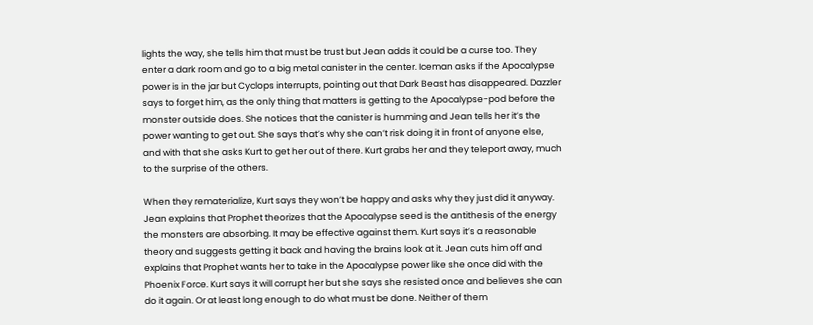lights the way, she tells him that must be trust but Jean adds it could be a curse too. They enter a dark room and go to a big metal canister in the center. Iceman asks if the Apocalypse power is in the jar but Cyclops interrupts, pointing out that Dark Beast has disappeared. Dazzler says to forget him, as the only thing that matters is getting to the Apocalypse-pod before the monster outside does. She notices that the canister is humming and Jean tells her it’s the power wanting to get out. She says that’s why she can’t risk doing it in front of anyone else, and with that she asks Kurt to get her out of there. Kurt grabs her and they teleport away, much to the surprise of the others.

When they rematerialize, Kurt says they won’t be happy and asks why they just did it anyway. Jean explains that Prophet theorizes that the Apocalypse seed is the antithesis of the energy the monsters are absorbing. It may be effective against them. Kurt says it’s a reasonable theory and suggests getting it back and having the brains look at it. Jean cuts him off and explains that Prophet wants her to take in the Apocalypse power like she once did with the Phoenix Force. Kurt says it will corrupt her but she says she resisted once and believes she can do it again. Or at least long enough to do what must be done. Neither of them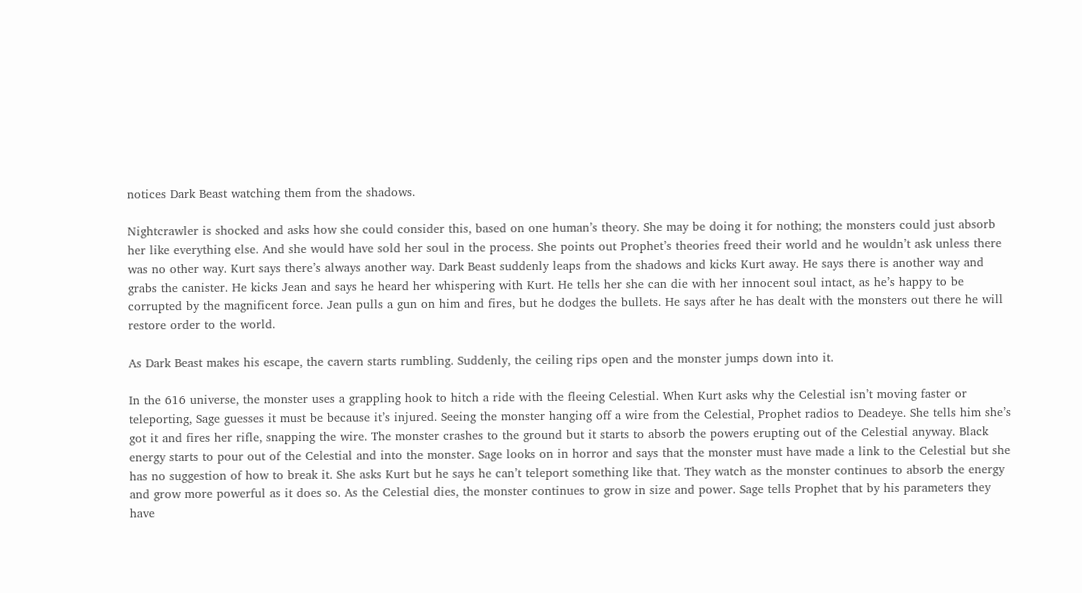notices Dark Beast watching them from the shadows.

Nightcrawler is shocked and asks how she could consider this, based on one human’s theory. She may be doing it for nothing; the monsters could just absorb her like everything else. And she would have sold her soul in the process. She points out Prophet’s theories freed their world and he wouldn’t ask unless there was no other way. Kurt says there’s always another way. Dark Beast suddenly leaps from the shadows and kicks Kurt away. He says there is another way and grabs the canister. He kicks Jean and says he heard her whispering with Kurt. He tells her she can die with her innocent soul intact, as he’s happy to be corrupted by the magnificent force. Jean pulls a gun on him and fires, but he dodges the bullets. He says after he has dealt with the monsters out there he will restore order to the world.

As Dark Beast makes his escape, the cavern starts rumbling. Suddenly, the ceiling rips open and the monster jumps down into it.

In the 616 universe, the monster uses a grappling hook to hitch a ride with the fleeing Celestial. When Kurt asks why the Celestial isn’t moving faster or teleporting, Sage guesses it must be because it’s injured. Seeing the monster hanging off a wire from the Celestial, Prophet radios to Deadeye. She tells him she’s got it and fires her rifle, snapping the wire. The monster crashes to the ground but it starts to absorb the powers erupting out of the Celestial anyway. Black energy starts to pour out of the Celestial and into the monster. Sage looks on in horror and says that the monster must have made a link to the Celestial but she has no suggestion of how to break it. She asks Kurt but he says he can’t teleport something like that. They watch as the monster continues to absorb the energy and grow more powerful as it does so. As the Celestial dies, the monster continues to grow in size and power. Sage tells Prophet that by his parameters they have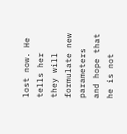lost now. He tells her they will formulate new parameters and hope that he is not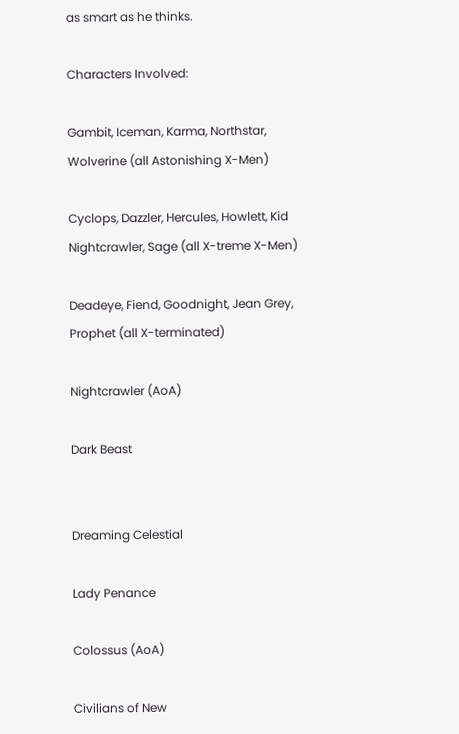as smart as he thinks.

Characters Involved:

Gambit, Iceman, Karma, Northstar, Wolverine (all Astonishing X-Men)

Cyclops, Dazzler, Hercules, Howlett, Kid Nightcrawler, Sage (all X-treme X-Men)

Deadeye, Fiend, Goodnight, Jean Grey, Prophet (all X-terminated)

Nightcrawler (AoA)

Dark Beast


Dreaming Celestial

Lady Penance

Colossus (AoA)

Civilians of New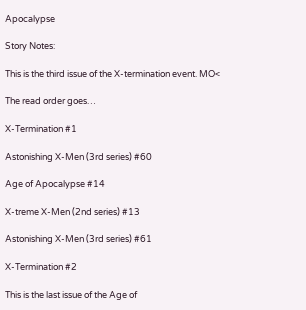Apocalypse

Story Notes:

This is the third issue of the X-termination event. MO<

The read order goes…

X-Termination #1

Astonishing X-Men (3rd series) #60

Age of Apocalypse #14

X-treme X-Men (2nd series) #13

Astonishing X-Men (3rd series) #61

X-Termination #2

This is the last issue of the Age of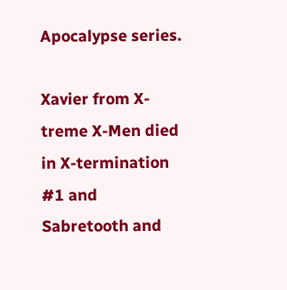Apocalypse series.

Xavier from X-treme X-Men died in X-termination #1 and Sabretooth and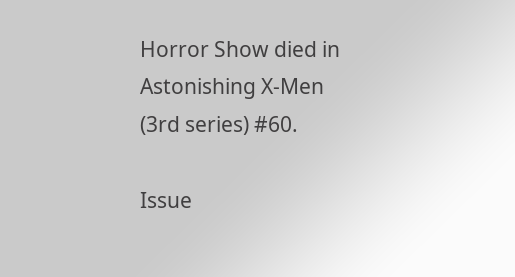Horror Show died in Astonishing X-Men (3rd series) #60.

Issue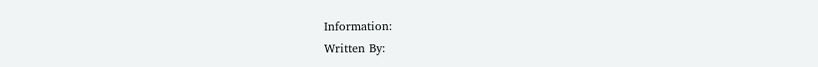Information:
Written By: